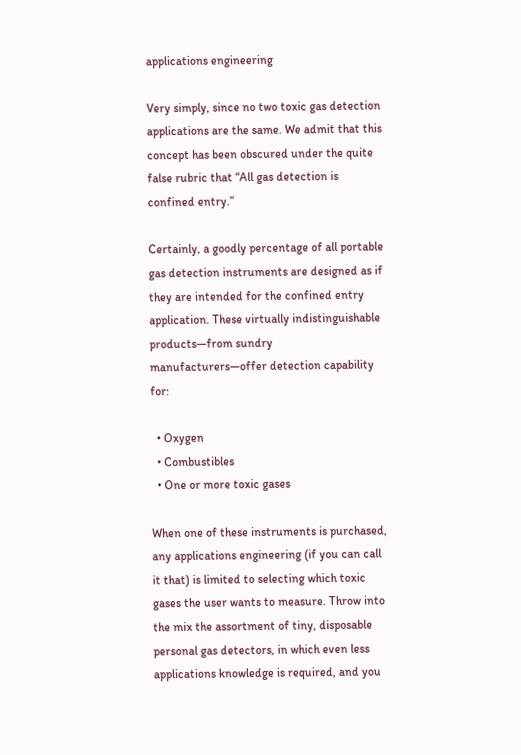applications engineering

Very simply, since no two toxic gas detection applications are the same. We admit that this concept has been obscured under the quite false rubric that “All gas detection is confined entry.”

Certainly, a goodly percentage of all portable gas detection instruments are designed as if they are intended for the confined entry application. These virtually indistinguishable products—from sundry manufacturers—offer detection capability for:

  • Oxygen
  • Combustibles
  • One or more toxic gases

When one of these instruments is purchased, any applications engineering (if you can call it that) is limited to selecting which toxic gases the user wants to measure. Throw into the mix the assortment of tiny, disposable personal gas detectors, in which even less applications knowledge is required, and you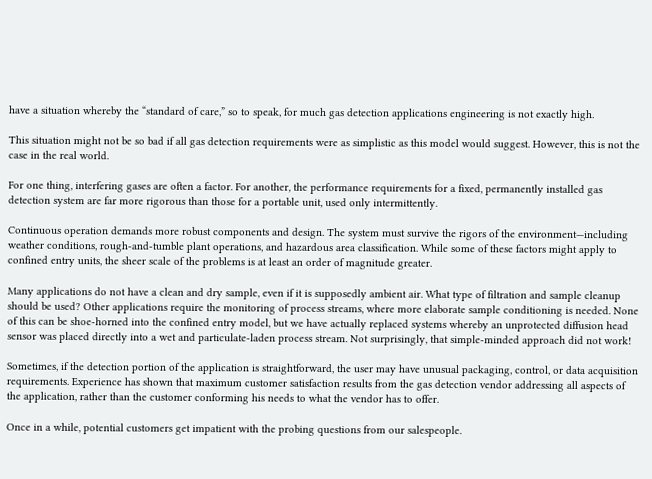have a situation whereby the “standard of care,” so to speak, for much gas detection applications engineering is not exactly high.

This situation might not be so bad if all gas detection requirements were as simplistic as this model would suggest. However, this is not the case in the real world.

For one thing, interfering gases are often a factor. For another, the performance requirements for a fixed, permanently installed gas detection system are far more rigorous than those for a portable unit, used only intermittently.

Continuous operation demands more robust components and design. The system must survive the rigors of the environment—including weather conditions, rough-and-tumble plant operations, and hazardous area classification. While some of these factors might apply to confined entry units, the sheer scale of the problems is at least an order of magnitude greater.

Many applications do not have a clean and dry sample, even if it is supposedly ambient air. What type of filtration and sample cleanup should be used? Other applications require the monitoring of process streams, where more elaborate sample conditioning is needed. None of this can be shoe-horned into the confined entry model, but we have actually replaced systems whereby an unprotected diffusion head sensor was placed directly into a wet and particulate-laden process stream. Not surprisingly, that simple-minded approach did not work!

Sometimes, if the detection portion of the application is straightforward, the user may have unusual packaging, control, or data acquisition requirements. Experience has shown that maximum customer satisfaction results from the gas detection vendor addressing all aspects of the application, rather than the customer conforming his needs to what the vendor has to offer.

Once in a while, potential customers get impatient with the probing questions from our salespeople.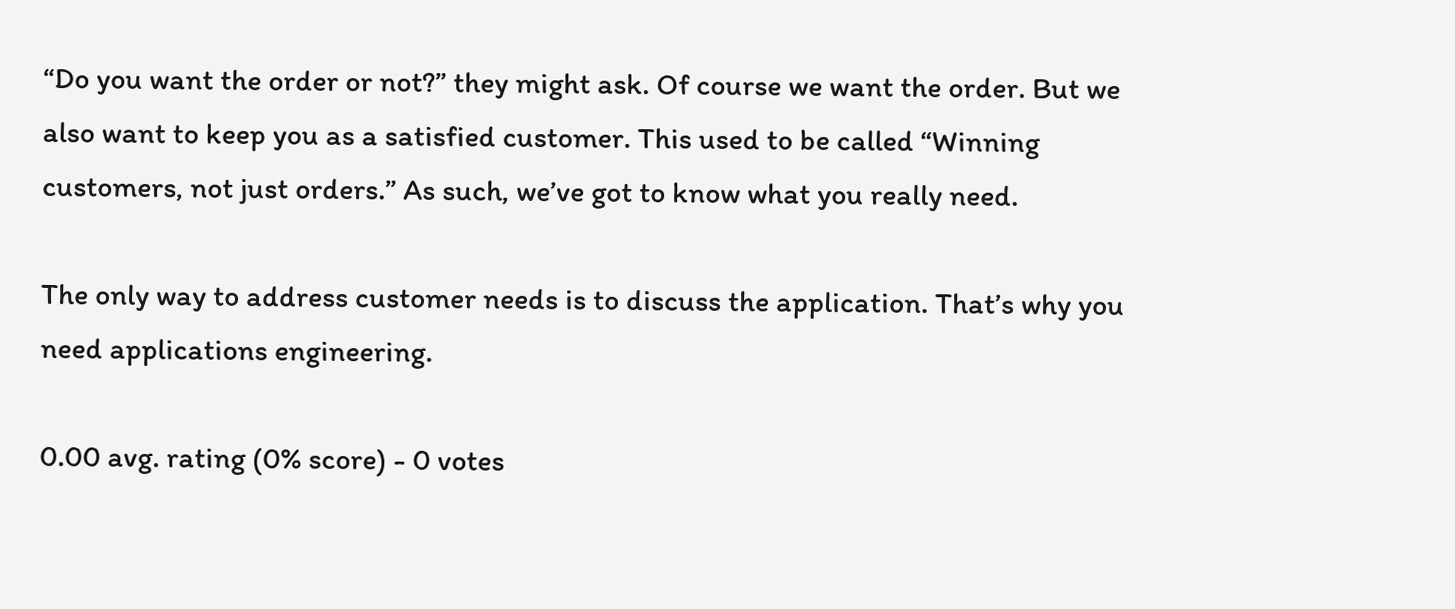“Do you want the order or not?” they might ask. Of course we want the order. But we also want to keep you as a satisfied customer. This used to be called “Winning customers, not just orders.” As such, we’ve got to know what you really need.

The only way to address customer needs is to discuss the application. That’s why you need applications engineering.

0.00 avg. rating (0% score) - 0 votes